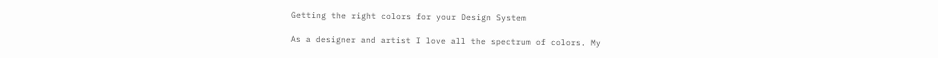Getting the right colors for your Design System

As a designer and artist I love all the spectrum of colors. My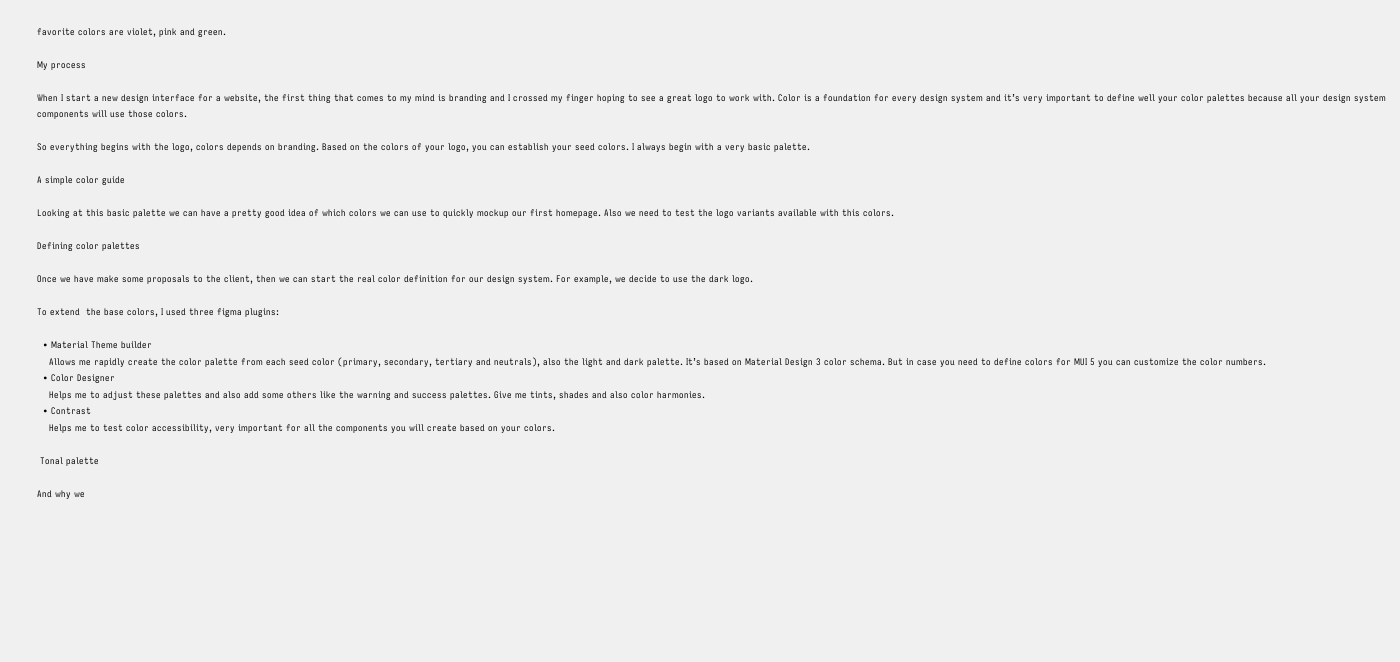favorite colors are violet, pink and green.

My process

When I start a new design interface for a website, the first thing that comes to my mind is branding and I crossed my finger hoping to see a great logo to work with. Color is a foundation for every design system and it’s very important to define well your color palettes because all your design system components will use those colors.

So everything begins with the logo, colors depends on branding. Based on the colors of your logo, you can establish your seed colors. I always begin with a very basic palette.

A simple color guide

Looking at this basic palette we can have a pretty good idea of which colors we can use to quickly mockup our first homepage. Also we need to test the logo variants available with this colors.

Defining color palettes

Once we have make some proposals to the client, then we can start the real color definition for our design system. For example, we decide to use the dark logo.

To extend  the base colors, I used three figma plugins:

  • Material Theme builder
    Allows me rapidly create the color palette from each seed color (primary, secondary, tertiary and neutrals), also the light and dark palette. It’s based on Material Design 3 color schema. But in case you need to define colors for MUI 5 you can customize the color numbers.
  • Color Designer
    Helps me to adjust these palettes and also add some others like the warning and success palettes. Give me tints, shades and also color harmonies.
  • Contrast
    Helps me to test color accessibility, very important for all the components you will create based on your colors.

 Tonal palette

And why we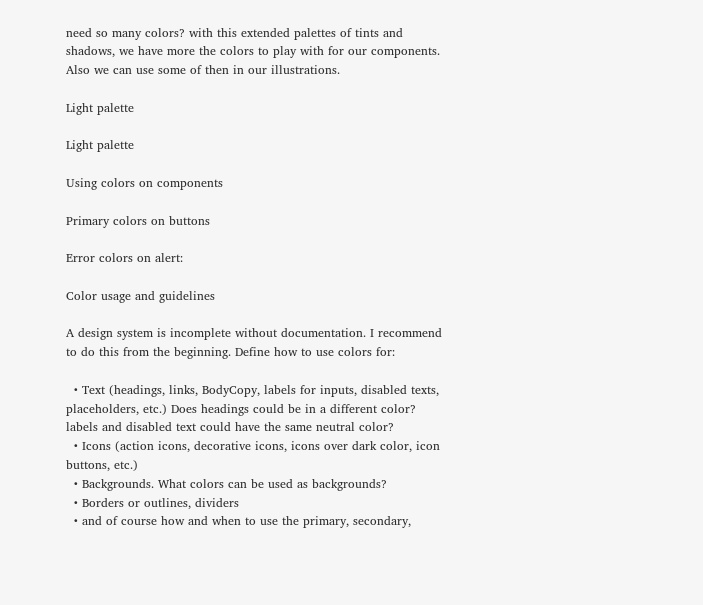need so many colors? with this extended palettes of tints and shadows, we have more the colors to play with for our components. Also we can use some of then in our illustrations.

Light palette

Light palette

Using colors on components

Primary colors on buttons

Error colors on alert:

Color usage and guidelines

A design system is incomplete without documentation. I recommend to do this from the beginning. Define how to use colors for:

  • Text (headings, links, BodyCopy, labels for inputs, disabled texts, placeholders, etc.) Does headings could be in a different color? labels and disabled text could have the same neutral color?
  • Icons (action icons, decorative icons, icons over dark color, icon buttons, etc.)
  • Backgrounds. What colors can be used as backgrounds?
  • Borders or outlines, dividers
  • and of course how and when to use the primary, secondary,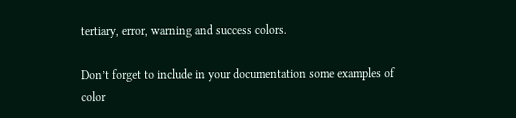tertiary, error, warning and success colors.

Don’t forget to include in your documentation some examples of color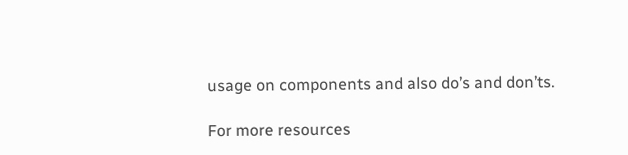usage on components and also do’s and don’ts.

For more resources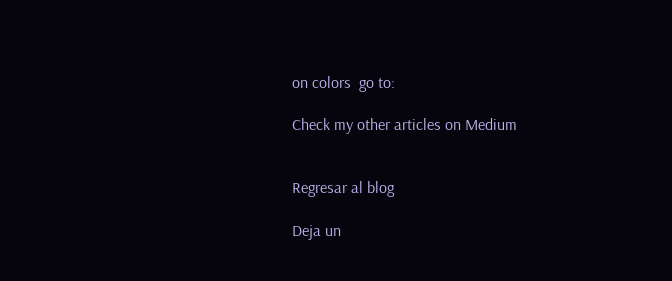on colors  go to:

Check my other articles on Medium


Regresar al blog

Deja un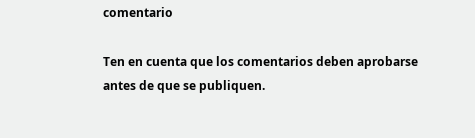comentario

Ten en cuenta que los comentarios deben aprobarse antes de que se publiquen.